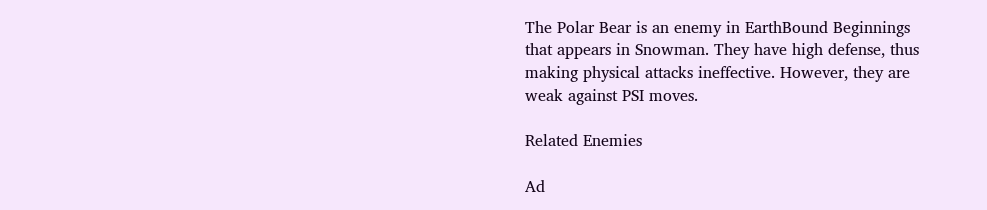The Polar Bear is an enemy in EarthBound Beginnings that appears in Snowman. They have high defense, thus making physical attacks ineffective. However, they are weak against PSI moves.

Related Enemies

Ad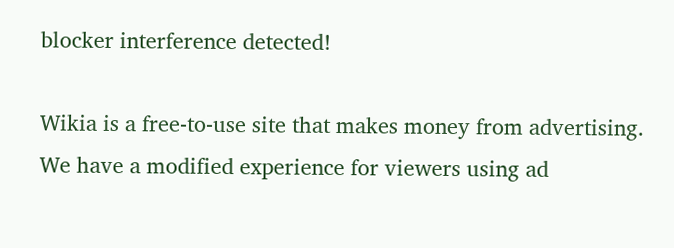blocker interference detected!

Wikia is a free-to-use site that makes money from advertising. We have a modified experience for viewers using ad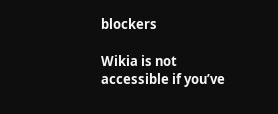blockers

Wikia is not accessible if you’ve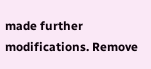made further modifications. Remove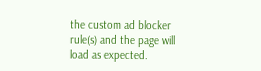the custom ad blocker rule(s) and the page will load as expected.